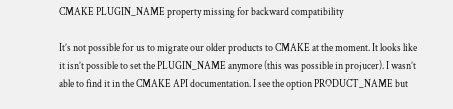CMAKE PLUGIN_NAME property missing for backward compatibility

It’s not possible for us to migrate our older products to CMAKE at the moment. It looks like it isn’t possible to set the PLUGIN_NAME anymore (this was possible in projucer). I wasn’t able to find it in the CMAKE API documentation. I see the option PRODUCT_NAME but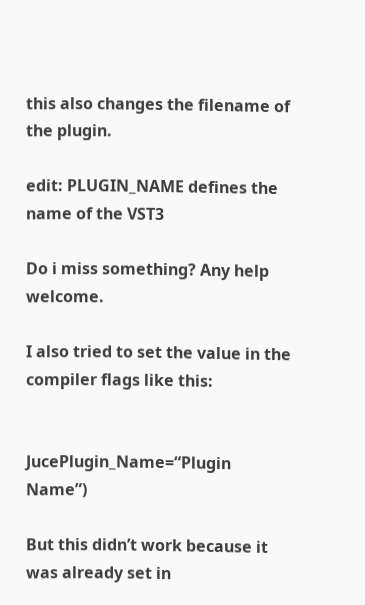this also changes the filename of the plugin.

edit: PLUGIN_NAME defines the name of the VST3

Do i miss something? Any help welcome.

I also tried to set the value in the compiler flags like this:


JucePlugin_Name=“Plugin Name”)

But this didn’t work because it was already set in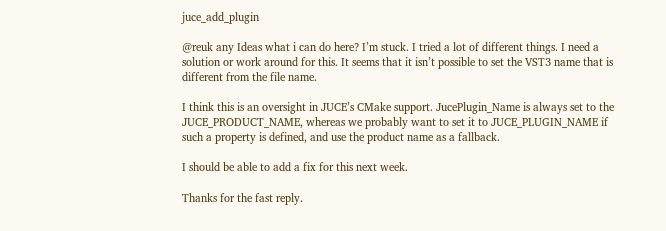juce_add_plugin

@reuk any Ideas what i can do here? I’m stuck. I tried a lot of different things. I need a solution or work around for this. It seems that it isn’t possible to set the VST3 name that is different from the file name.

I think this is an oversight in JUCE’s CMake support. JucePlugin_Name is always set to the JUCE_PRODUCT_NAME, whereas we probably want to set it to JUCE_PLUGIN_NAME if such a property is defined, and use the product name as a fallback.

I should be able to add a fix for this next week.

Thanks for the fast reply.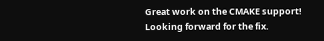Great work on the CMAKE support! Looking forward for the fix.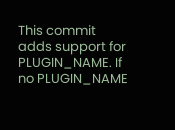This commit adds support for PLUGIN_NAME. If no PLUGIN_NAME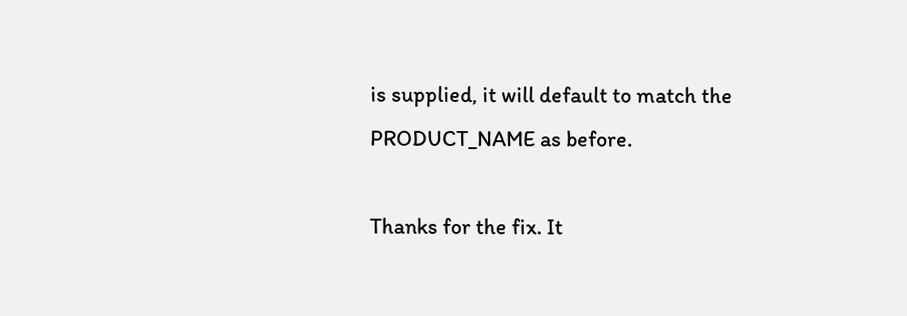is supplied, it will default to match the PRODUCT_NAME as before.

Thanks for the fix. It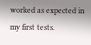worked as expected in my first tests.